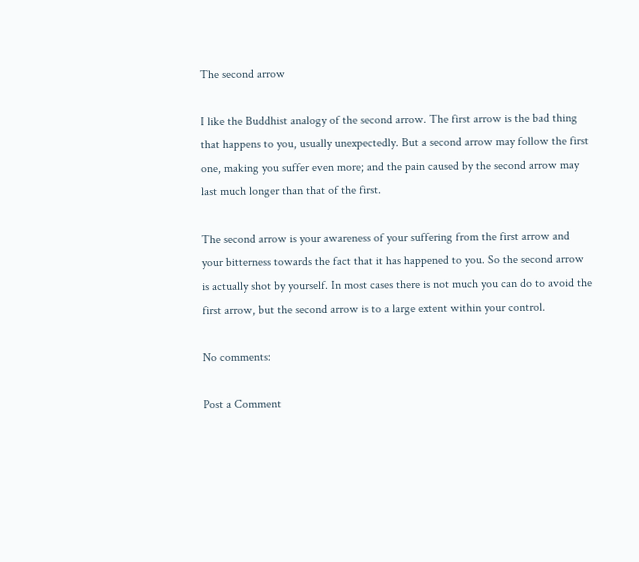The second arrow

I like the Buddhist analogy of the second arrow. The first arrow is the bad thing that happens to you, usually unexpectedly. But a second arrow may follow the first one, making you suffer even more; and the pain caused by the second arrow may last much longer than that of the first.

The second arrow is your awareness of your suffering from the first arrow and your bitterness towards the fact that it has happened to you. So the second arrow is actually shot by yourself. In most cases there is not much you can do to avoid the first arrow, but the second arrow is to a large extent within your control.

No comments:

Post a Comment